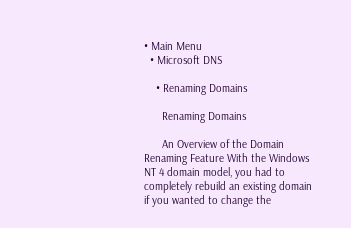• Main Menu
  • Microsoft DNS

    • Renaming Domains

      Renaming Domains

      An Overview of the Domain Renaming Feature With the Windows NT 4 domain model, you had to completely rebuild an existing domain if you wanted to change the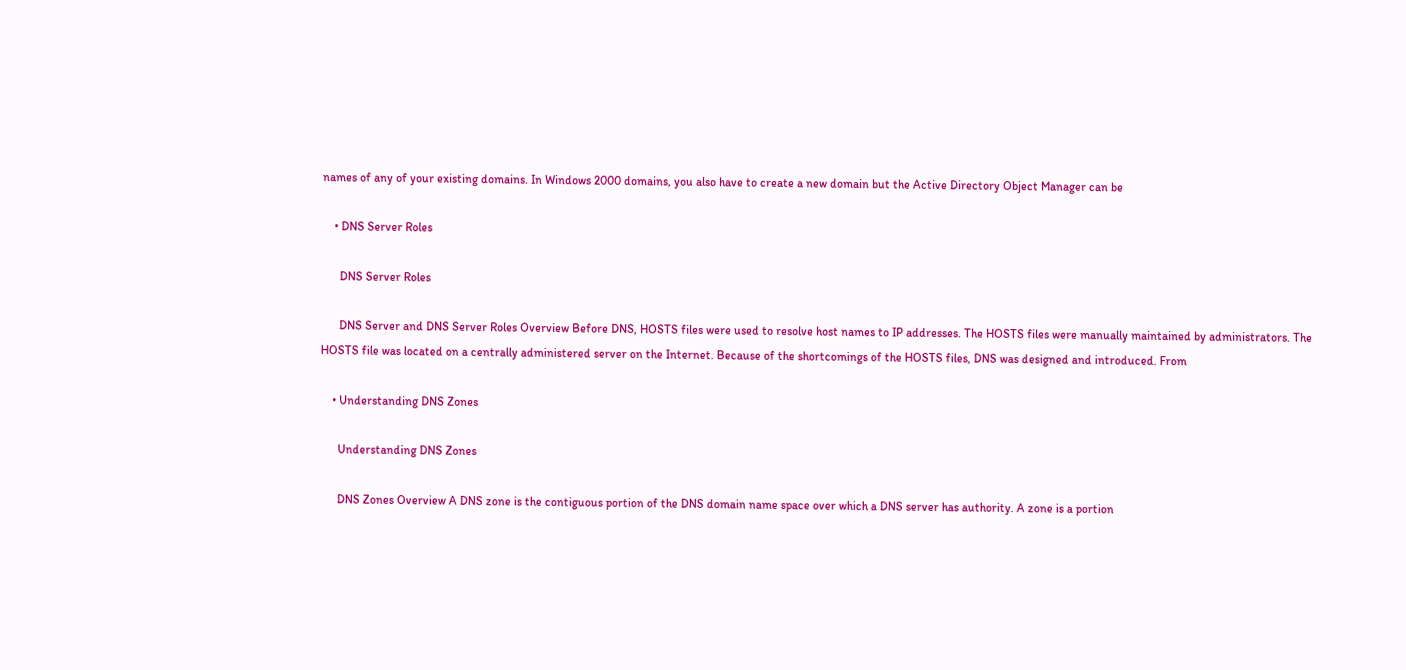names of any of your existing domains. In Windows 2000 domains, you also have to create a new domain but the Active Directory Object Manager can be

    • DNS Server Roles

      DNS Server Roles

      DNS Server and DNS Server Roles Overview Before DNS, HOSTS files were used to resolve host names to IP addresses. The HOSTS files were manually maintained by administrators. The HOSTS file was located on a centrally administered server on the Internet. Because of the shortcomings of the HOSTS files, DNS was designed and introduced. From

    • Understanding DNS Zones

      Understanding DNS Zones

      DNS Zones Overview A DNS zone is the contiguous portion of the DNS domain name space over which a DNS server has authority. A zone is a portion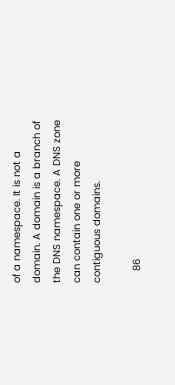of a namespace. It is not a domain. A domain is a branch of the DNS namespace. A DNS zone can contain one or more contiguous domains.

    86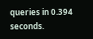queries in 0.394 seconds.